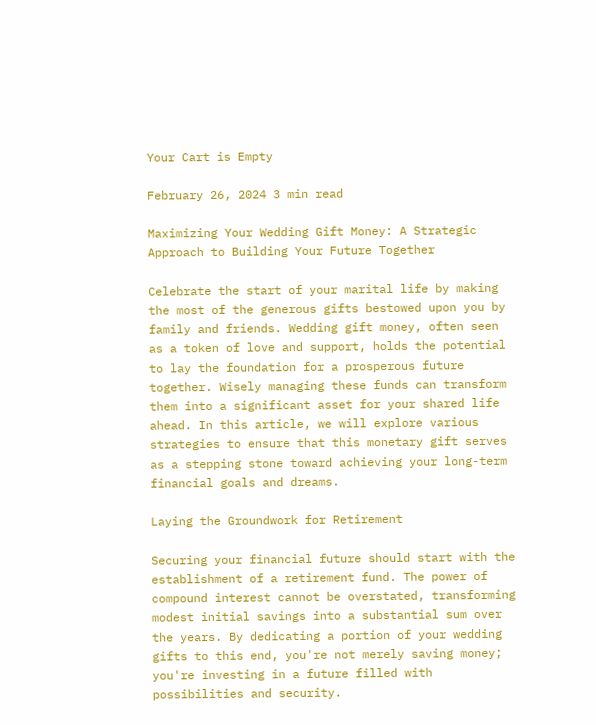Your Cart is Empty

February 26, 2024 3 min read

Maximizing Your Wedding Gift Money: A Strategic Approach to Building Your Future Together

Celebrate the start of your marital life by making the most of the generous gifts bestowed upon you by family and friends. Wedding gift money, often seen as a token of love and support, holds the potential to lay the foundation for a prosperous future together. Wisely managing these funds can transform them into a significant asset for your shared life ahead. In this article, we will explore various strategies to ensure that this monetary gift serves as a stepping stone toward achieving your long-term financial goals and dreams.

Laying the Groundwork for Retirement

Securing your financial future should start with the establishment of a retirement fund. The power of compound interest cannot be overstated, transforming modest initial savings into a substantial sum over the years. By dedicating a portion of your wedding gifts to this end, you're not merely saving money; you're investing in a future filled with possibilities and security.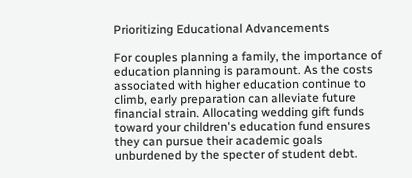Prioritizing Educational Advancements

For couples planning a family, the importance of education planning is paramount. As the costs associated with higher education continue to climb, early preparation can alleviate future financial strain. Allocating wedding gift funds toward your children's education fund ensures they can pursue their academic goals unburdened by the specter of student debt.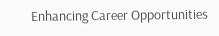Enhancing Career Opportunities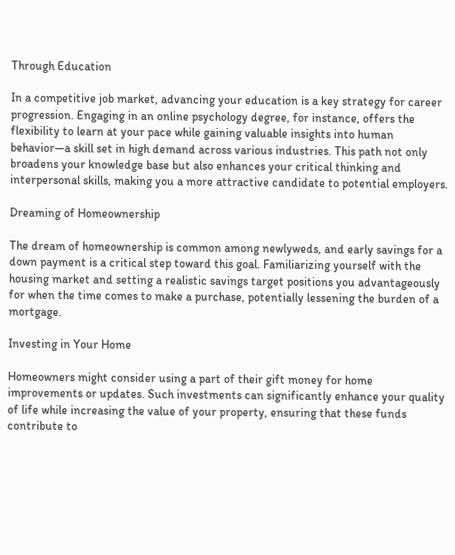Through Education

In a competitive job market, advancing your education is a key strategy for career progression. Engaging in an online psychology degree, for instance, offers the flexibility to learn at your pace while gaining valuable insights into human behavior—a skill set in high demand across various industries. This path not only broadens your knowledge base but also enhances your critical thinking and interpersonal skills, making you a more attractive candidate to potential employers.

Dreaming of Homeownership

The dream of homeownership is common among newlyweds, and early savings for a down payment is a critical step toward this goal. Familiarizing yourself with the housing market and setting a realistic savings target positions you advantageously for when the time comes to make a purchase, potentially lessening the burden of a mortgage.

Investing in Your Home

Homeowners might consider using a part of their gift money for home improvements or updates. Such investments can significantly enhance your quality of life while increasing the value of your property, ensuring that these funds contribute to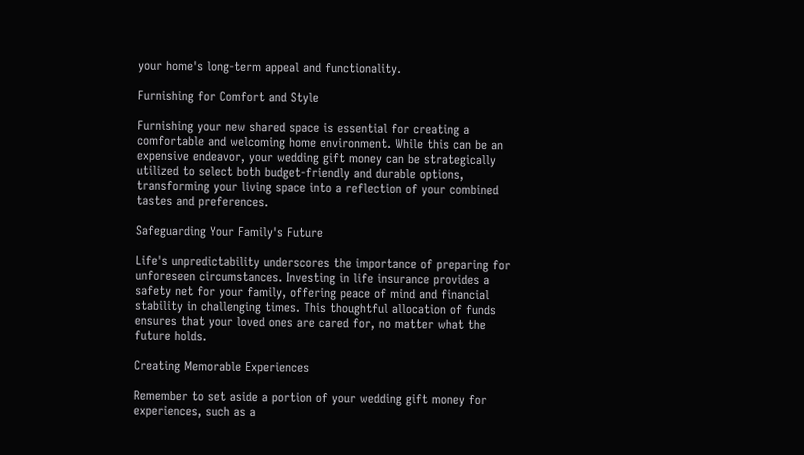your home's long-term appeal and functionality.

Furnishing for Comfort and Style

Furnishing your new shared space is essential for creating a comfortable and welcoming home environment. While this can be an expensive endeavor, your wedding gift money can be strategically utilized to select both budget-friendly and durable options, transforming your living space into a reflection of your combined tastes and preferences.

Safeguarding Your Family's Future

Life's unpredictability underscores the importance of preparing for unforeseen circumstances. Investing in life insurance provides a safety net for your family, offering peace of mind and financial stability in challenging times. This thoughtful allocation of funds ensures that your loved ones are cared for, no matter what the future holds.

Creating Memorable Experiences

Remember to set aside a portion of your wedding gift money for experiences, such as a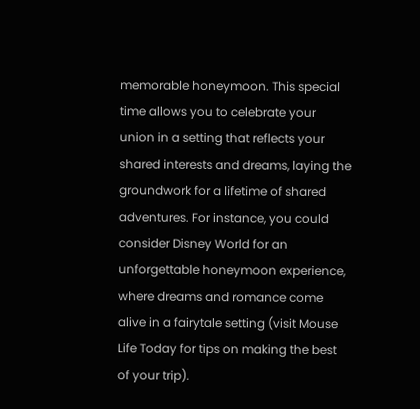memorable honeymoon. This special time allows you to celebrate your union in a setting that reflects your shared interests and dreams, laying the groundwork for a lifetime of shared adventures. For instance, you could consider Disney World for an unforgettable honeymoon experience, where dreams and romance come alive in a fairytale setting (visit Mouse Life Today for tips on making the best of your trip).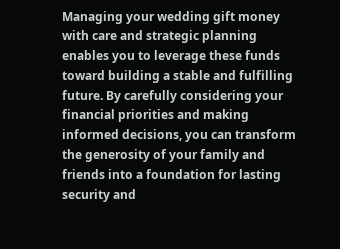Managing your wedding gift money with care and strategic planning enables you to leverage these funds toward building a stable and fulfilling future. By carefully considering your financial priorities and making informed decisions, you can transform the generosity of your family and friends into a foundation for lasting security and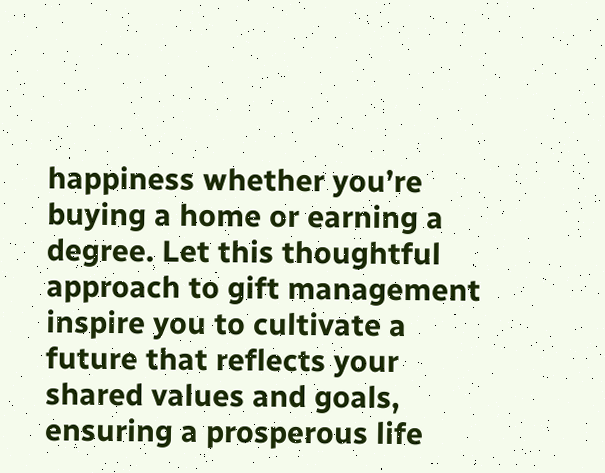happiness whether you’re buying a home or earning a degree. Let this thoughtful approach to gift management inspire you to cultivate a future that reflects your shared values and goals, ensuring a prosperous life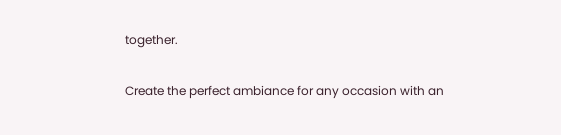together.

Create the perfect ambiance for any occasion with an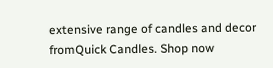extensive range of candles and decor fromQuick Candles. Shop now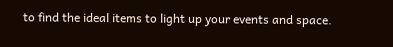to find the ideal items to light up your events and space.